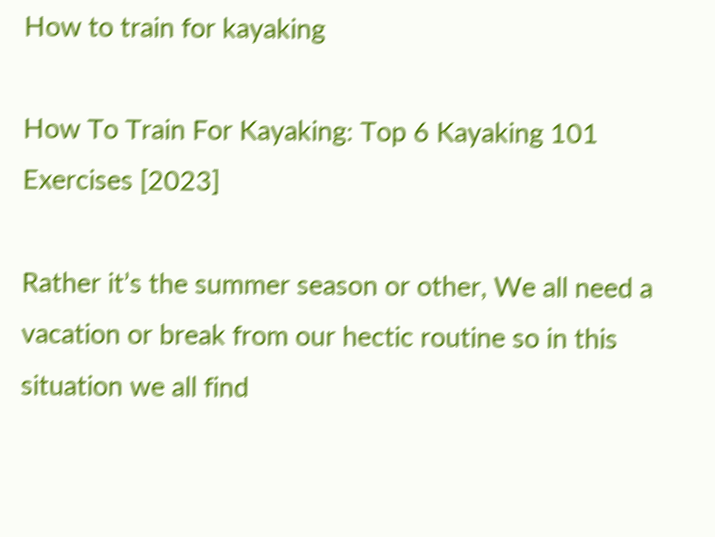How to train for kayaking

How To Train For Kayaking: Top 6 Kayaking 101 Exercises [2023]

Rather it’s the summer season or other, We all need a vacation or break from our hectic routine so in this situation we all find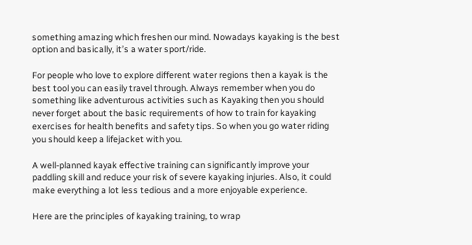something amazing which freshen our mind. Nowadays kayaking is the best option and basically, it’s a water sport/ride.

For people who love to explore different water regions then a kayak is the best tool you can easily travel through. Always remember when you do something like adventurous activities such as Kayaking then you should never forget about the basic requirements of how to train for kayaking exercises for health benefits and safety tips. So when you go water riding you should keep a lifejacket with you.

A well-planned kayak effective training can significantly improve your paddling skill and reduce your risk of severe kayaking injuries. Also, it could make everything a lot less tedious and a more enjoyable experience.

Here are the principles of kayaking training, to wrap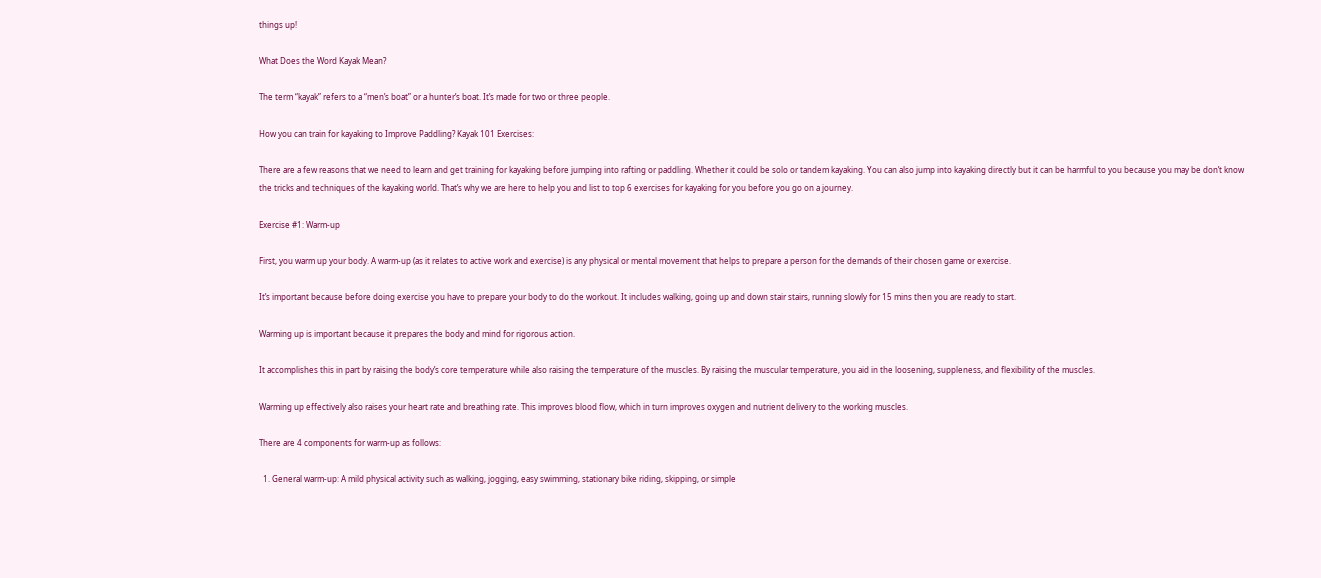things up!

What Does the Word Kayak Mean?

The term “kayak” refers to a “men’s boat” or a hunter’s boat. It’s made for two or three people.

How you can train for kayaking to Improve Paddling? Kayak 101 Exercises:

There are a few reasons that we need to learn and get training for kayaking before jumping into rafting or paddling. Whether it could be solo or tandem kayaking. You can also jump into kayaking directly but it can be harmful to you because you may be don’t know the tricks and techniques of the kayaking world. That’s why we are here to help you and list to top 6 exercises for kayaking for you before you go on a journey.

Exercise #1: Warm-up

First, you warm up your body. A warm-up (as it relates to active work and exercise) is any physical or mental movement that helps to prepare a person for the demands of their chosen game or exercise.

It’s important because before doing exercise you have to prepare your body to do the workout. It includes walking, going up and down stair stairs, running slowly for 15 mins then you are ready to start.

Warming up is important because it prepares the body and mind for rigorous action.

It accomplishes this in part by raising the body’s core temperature while also raising the temperature of the muscles. By raising the muscular temperature, you aid in the loosening, suppleness, and flexibility of the muscles.

Warming up effectively also raises your heart rate and breathing rate. This improves blood flow, which in turn improves oxygen and nutrient delivery to the working muscles.

There are 4 components for warm-up as follows:

  1. General warm-up: A mild physical activity such as walking, jogging, easy swimming, stationary bike riding, skipping, or simple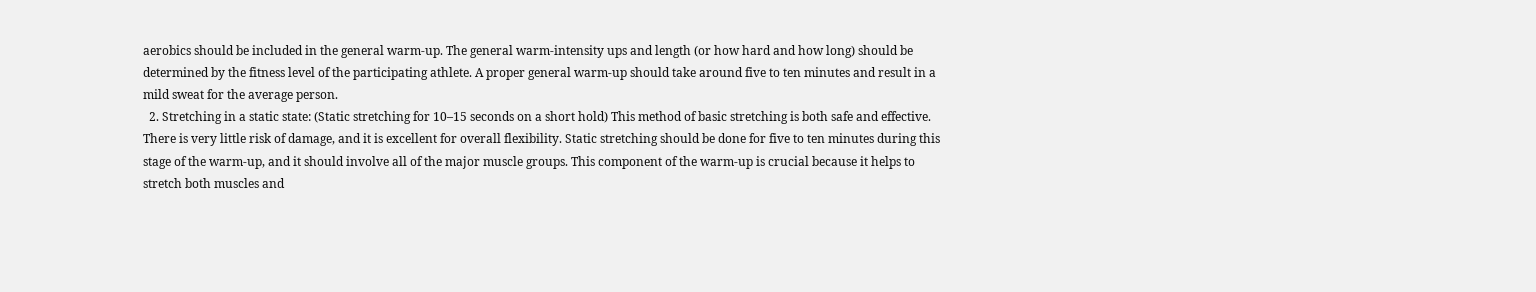aerobics should be included in the general warm-up. The general warm-intensity ups and length (or how hard and how long) should be determined by the fitness level of the participating athlete. A proper general warm-up should take around five to ten minutes and result in a mild sweat for the average person.
  2. Stretching in a static state: (Static stretching for 10–15 seconds on a short hold) This method of basic stretching is both safe and effective. There is very little risk of damage, and it is excellent for overall flexibility. Static stretching should be done for five to ten minutes during this stage of the warm-up, and it should involve all of the major muscle groups. This component of the warm-up is crucial because it helps to stretch both muscles and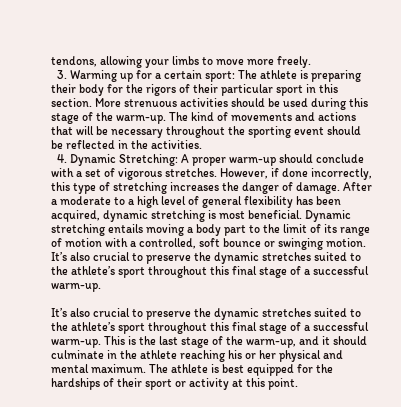tendons, allowing your limbs to move more freely.
  3. Warming up for a certain sport: The athlete is preparing their body for the rigors of their particular sport in this section. More strenuous activities should be used during this stage of the warm-up. The kind of movements and actions that will be necessary throughout the sporting event should be reflected in the activities.
  4. Dynamic Stretching: A proper warm-up should conclude with a set of vigorous stretches. However, if done incorrectly, this type of stretching increases the danger of damage. After a moderate to a high level of general flexibility has been acquired, dynamic stretching is most beneficial. Dynamic stretching entails moving a body part to the limit of its range of motion with a controlled, soft bounce or swinging motion. It’s also crucial to preserve the dynamic stretches suited to the athlete’s sport throughout this final stage of a successful warm-up.

It’s also crucial to preserve the dynamic stretches suited to the athlete’s sport throughout this final stage of a successful warm-up. This is the last stage of the warm-up, and it should culminate in the athlete reaching his or her physical and mental maximum. The athlete is best equipped for the hardships of their sport or activity at this point.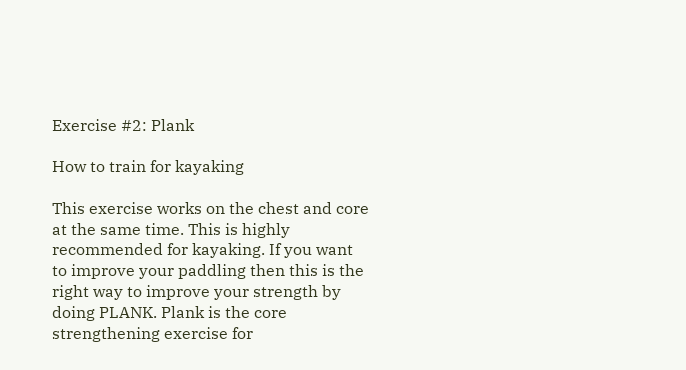Exercise #2: Plank

How to train for kayaking

This exercise works on the chest and core at the same time. This is highly recommended for kayaking. If you want to improve your paddling then this is the right way to improve your strength by doing PLANK. Plank is the core strengthening exercise for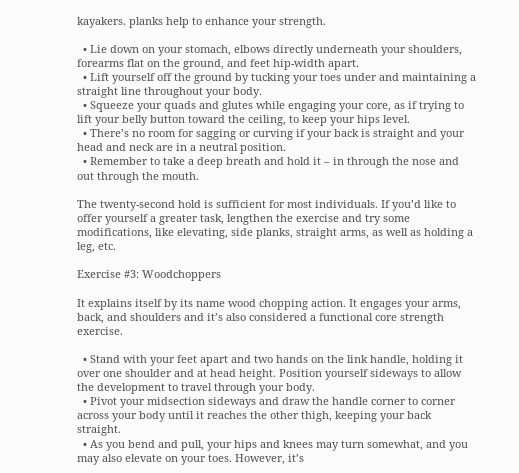kayakers. planks help to enhance your strength.

  • Lie down on your stomach, elbows directly underneath your shoulders, forearms flat on the ground, and feet hip-width apart.
  • Lift yourself off the ground by tucking your toes under and maintaining a straight line throughout your body.
  • Squeeze your quads and glutes while engaging your core, as if trying to lift your belly button toward the ceiling, to keep your hips level.
  • There’s no room for sagging or curving if your back is straight and your head and neck are in a neutral position.
  • Remember to take a deep breath and hold it – in through the nose and out through the mouth.

The twenty-second hold is sufficient for most individuals. If you’d like to offer yourself a greater task, lengthen the exercise and try some modifications, like elevating, side planks, straight arms, as well as holding a leg, etc.

Exercise #3: Woodchoppers

It explains itself by its name wood chopping action. It engages your arms, back, and shoulders and it’s also considered a functional core strength exercise.

  • Stand with your feet apart and two hands on the link handle, holding it over one shoulder and at head height. Position yourself sideways to allow the development to travel through your body.
  • Pivot your midsection sideways and draw the handle corner to corner across your body until it reaches the other thigh, keeping your back straight.
  • As you bend and pull, your hips and knees may turn somewhat, and you may also elevate on your toes. However, it’s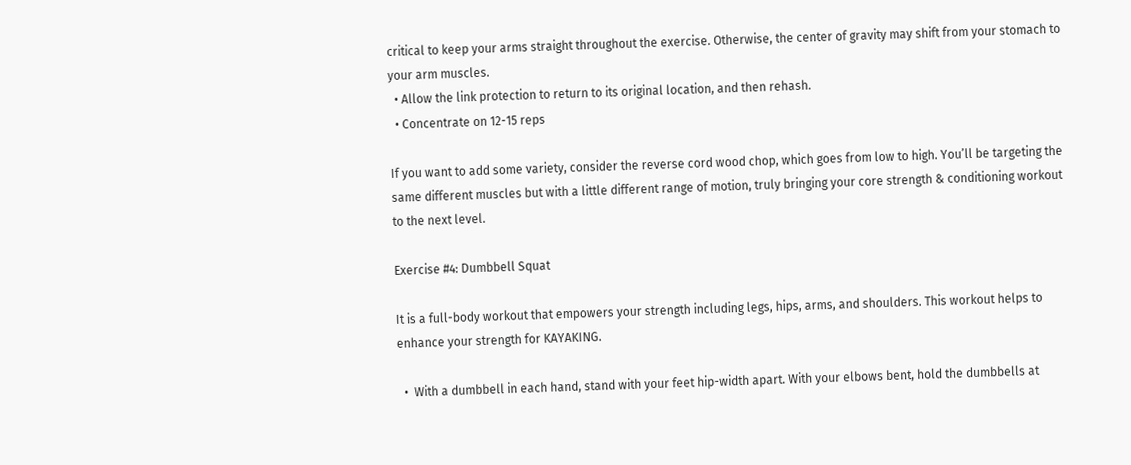critical to keep your arms straight throughout the exercise. Otherwise, the center of gravity may shift from your stomach to your arm muscles.
  • Allow the link protection to return to its original location, and then rehash.
  • Concentrate on 12-15 reps

If you want to add some variety, consider the reverse cord wood chop, which goes from low to high. You’ll be targeting the same different muscles but with a little different range of motion, truly bringing your core strength & conditioning workout to the next level.

Exercise #4: Dumbbell Squat

It is a full-body workout that empowers your strength including legs, hips, arms, and shoulders. This workout helps to enhance your strength for KAYAKING.

  •  With a dumbbell in each hand, stand with your feet hip-width apart. With your elbows bent, hold the dumbbells at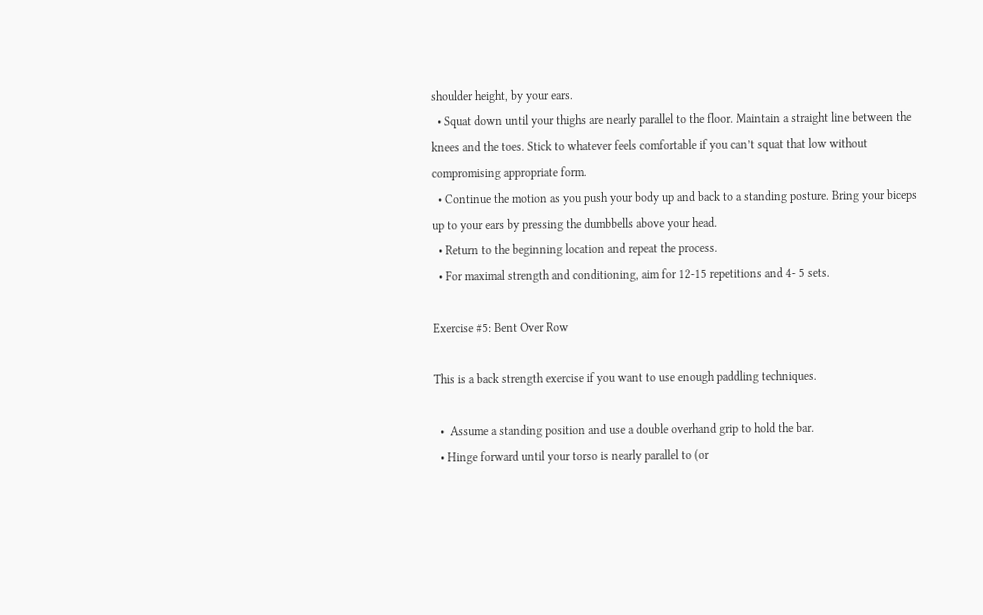shoulder height, by your ears.
  • Squat down until your thighs are nearly parallel to the floor. Maintain a straight line between the knees and the toes. Stick to whatever feels comfortable if you can’t squat that low without compromising appropriate form.
  • Continue the motion as you push your body up and back to a standing posture. Bring your biceps up to your ears by pressing the dumbbells above your head.
  • Return to the beginning location and repeat the process.
  • For maximal strength and conditioning, aim for 12-15 repetitions and 4- 5 sets.

Exercise #5: Bent Over Row

This is a back strength exercise if you want to use enough paddling techniques.

  •  Assume a standing position and use a double overhand grip to hold the bar.
  • Hinge forward until your torso is nearly parallel to (or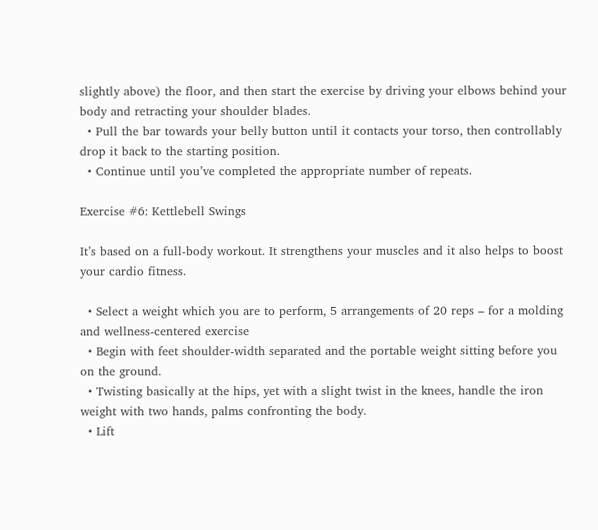slightly above) the floor, and then start the exercise by driving your elbows behind your body and retracting your shoulder blades.
  • Pull the bar towards your belly button until it contacts your torso, then controllably drop it back to the starting position.
  • Continue until you’ve completed the appropriate number of repeats.

Exercise #6: Kettlebell Swings

It’s based on a full-body workout. It strengthens your muscles and it also helps to boost your cardio fitness.

  • Select a weight which you are to perform, 5 arrangements of 20 reps – for a molding and wellness-centered exercise
  • Begin with feet shoulder-width separated and the portable weight sitting before you on the ground.
  • Twisting basically at the hips, yet with a slight twist in the knees, handle the iron weight with two hands, palms confronting the body.
  • Lift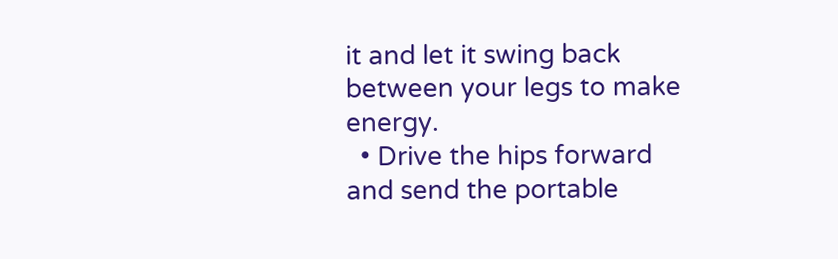it and let it swing back between your legs to make energy.
  • Drive the hips forward and send the portable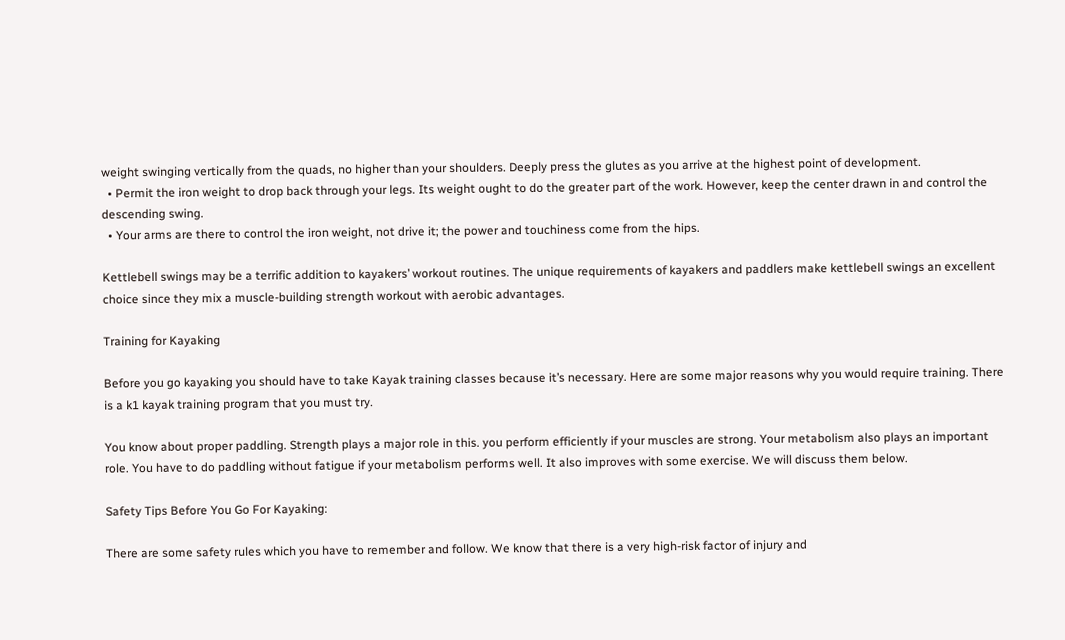weight swinging vertically from the quads, no higher than your shoulders. Deeply press the glutes as you arrive at the highest point of development.
  • Permit the iron weight to drop back through your legs. Its weight ought to do the greater part of the work. However, keep the center drawn in and control the descending swing.
  • Your arms are there to control the iron weight, not drive it; the power and touchiness come from the hips.

Kettlebell swings may be a terrific addition to kayakers’ workout routines. The unique requirements of kayakers and paddlers make kettlebell swings an excellent choice since they mix a muscle-building strength workout with aerobic advantages.

Training for Kayaking

Before you go kayaking you should have to take Kayak training classes because it’s necessary. Here are some major reasons why you would require training. There is a k1 kayak training program that you must try.

You know about proper paddling. Strength plays a major role in this. you perform efficiently if your muscles are strong. Your metabolism also plays an important role. You have to do paddling without fatigue if your metabolism performs well. It also improves with some exercise. We will discuss them below.

Safety Tips Before You Go For Kayaking:

There are some safety rules which you have to remember and follow. We know that there is a very high-risk factor of injury and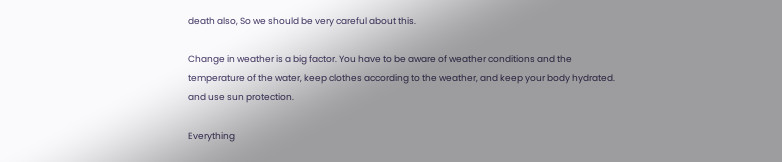death also, So we should be very careful about this.

Change in weather is a big factor. You have to be aware of weather conditions and the temperature of the water, keep clothes according to the weather, and keep your body hydrated. and use sun protection.

Everything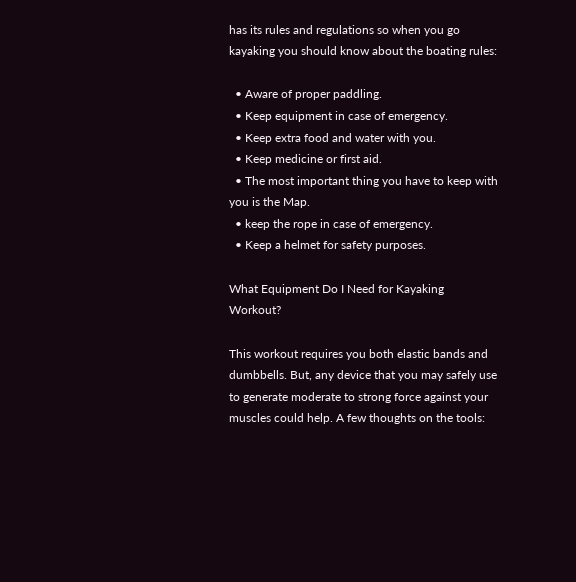has its rules and regulations so when you go kayaking you should know about the boating rules:

  • Aware of proper paddling.
  • Keep equipment in case of emergency.
  • Keep extra food and water with you.
  • Keep medicine or first aid.
  • The most important thing you have to keep with you is the Map.
  • keep the rope in case of emergency.
  • Keep a helmet for safety purposes.

What Equipment Do I Need for Kayaking Workout?

This workout requires you both elastic bands and dumbbells. But, any device that you may safely use to generate moderate to strong force against your muscles could help. A few thoughts on the tools: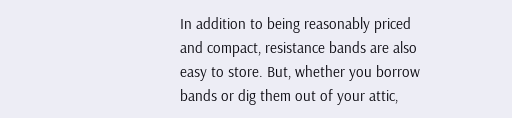In addition to being reasonably priced and compact, resistance bands are also easy to store. But, whether you borrow bands or dig them out of your attic,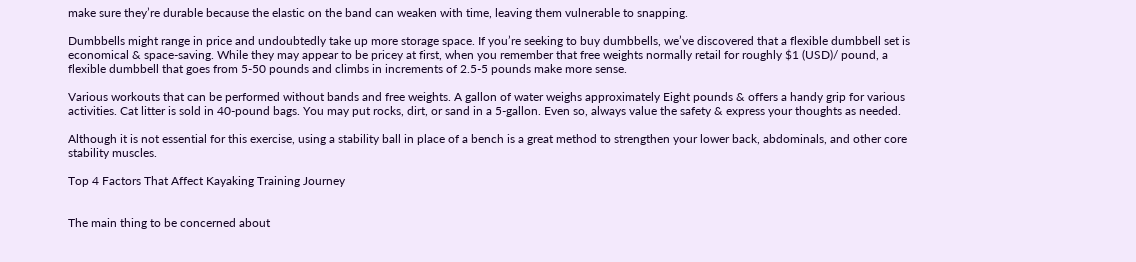make sure they’re durable because the elastic on the band can weaken with time, leaving them vulnerable to snapping.

Dumbbells might range in price and undoubtedly take up more storage space. If you’re seeking to buy dumbbells, we’ve discovered that a flexible dumbbell set is economical & space-saving. While they may appear to be pricey at first, when you remember that free weights normally retail for roughly $1 (USD)/ pound, a flexible dumbbell that goes from 5-50 pounds and climbs in increments of 2.5-5 pounds make more sense.

Various workouts that can be performed without bands and free weights. A gallon of water weighs approximately Eight pounds & offers a handy grip for various activities. Cat litter is sold in 40-pound bags. You may put rocks, dirt, or sand in a 5-gallon. Even so, always value the safety & express your thoughts as needed.

Although it is not essential for this exercise, using a stability ball in place of a bench is a great method to strengthen your lower back, abdominals, and other core stability muscles.

Top 4 Factors That Affect Kayaking Training Journey


The main thing to be concerned about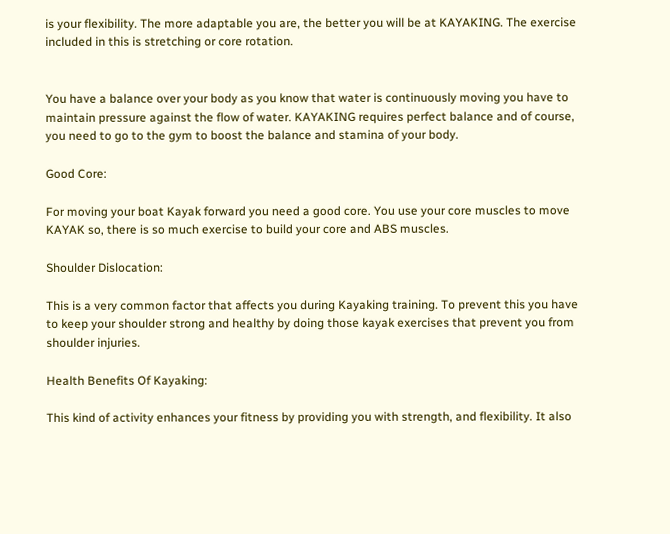is your flexibility. The more adaptable you are, the better you will be at KAYAKING. The exercise included in this is stretching or core rotation.


You have a balance over your body as you know that water is continuously moving you have to maintain pressure against the flow of water. KAYAKING requires perfect balance and of course, you need to go to the gym to boost the balance and stamina of your body.

Good Core:

For moving your boat Kayak forward you need a good core. You use your core muscles to move KAYAK so, there is so much exercise to build your core and ABS muscles.

Shoulder Dislocation:

This is a very common factor that affects you during Kayaking training. To prevent this you have to keep your shoulder strong and healthy by doing those kayak exercises that prevent you from shoulder injuries.

Health Benefits Of Kayaking:

This kind of activity enhances your fitness by providing you with strength, and flexibility. It also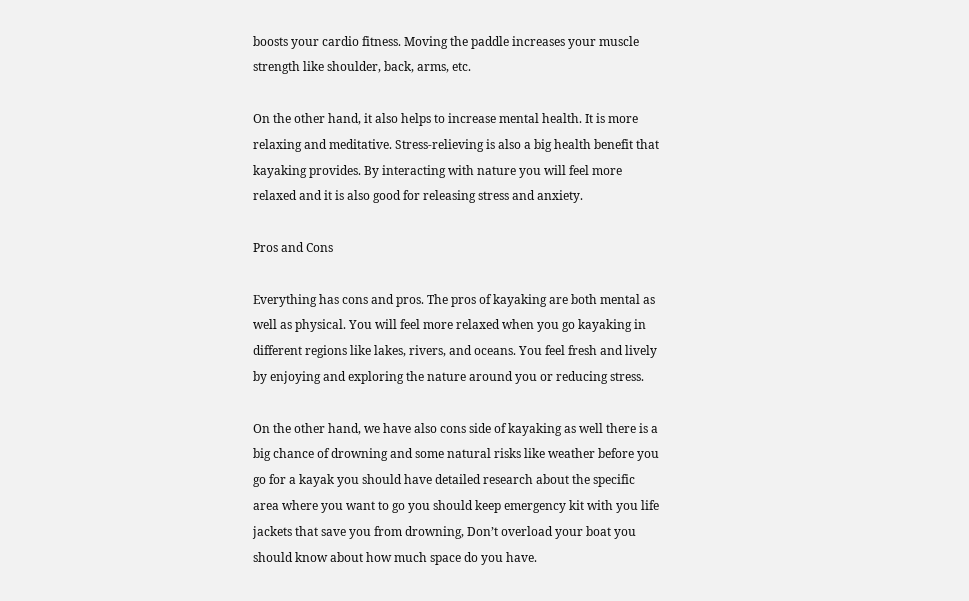boosts your cardio fitness. Moving the paddle increases your muscle strength like shoulder, back, arms, etc.

On the other hand, it also helps to increase mental health. It is more relaxing and meditative. Stress-relieving is also a big health benefit that kayaking provides. By interacting with nature you will feel more relaxed and it is also good for releasing stress and anxiety.

Pros and Cons

Everything has cons and pros. The pros of kayaking are both mental as well as physical. You will feel more relaxed when you go kayaking in different regions like lakes, rivers, and oceans. You feel fresh and lively by enjoying and exploring the nature around you or reducing stress.

On the other hand, we have also cons side of kayaking as well there is a big chance of drowning and some natural risks like weather before you go for a kayak you should have detailed research about the specific area where you want to go you should keep emergency kit with you life jackets that save you from drowning, Don’t overload your boat you should know about how much space do you have.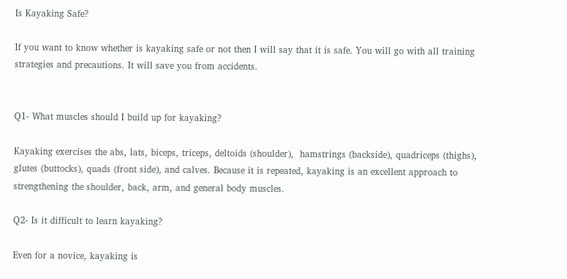Is Kayaking Safe?

If you want to know whether is kayaking safe or not then I will say that it is safe. You will go with all training strategies and precautions. It will save you from accidents.


Q1- What muscles should I build up for kayaking?

Kayaking exercises the abs, lats, biceps, triceps, deltoids (shoulder),  hamstrings (backside), quadriceps (thighs), glutes (buttocks), quads (front side), and calves. Because it is repeated, kayaking is an excellent approach to strengthening the shoulder, back, arm, and general body muscles.

Q2- Is it difficult to learn kayaking?

Even for a novice, kayaking is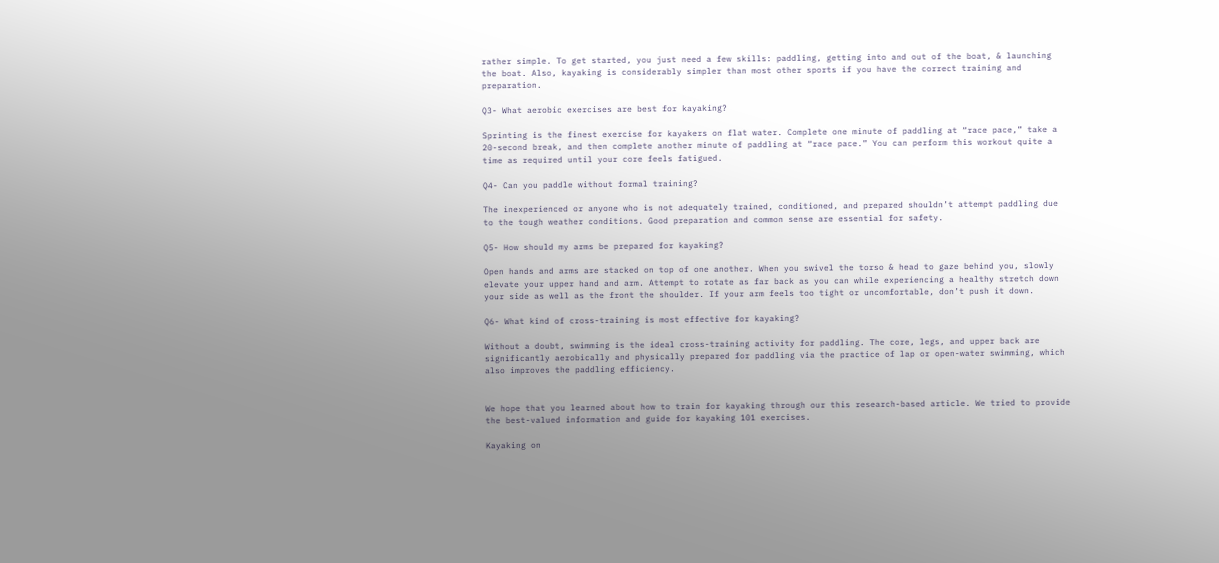rather simple. To get started, you just need a few skills: paddling, getting into and out of the boat, & launching the boat. Also, kayaking is considerably simpler than most other sports if you have the correct training and preparation.

Q3- What aerobic exercises are best for kayaking?

Sprinting is the finest exercise for kayakers on flat water. Complete one minute of paddling at “race pace,” take a 20-second break, and then complete another minute of paddling at “race pace.” You can perform this workout quite a time as required until your core feels fatigued.

Q4- Can you paddle without formal training?

The inexperienced or anyone who is not adequately trained, conditioned, and prepared shouldn’t attempt paddling due to the tough weather conditions. Good preparation and common sense are essential for safety.

Q5- How should my arms be prepared for kayaking?

Open hands and arms are stacked on top of one another. When you swivel the torso & head to gaze behind you, slowly elevate your upper hand and arm. Attempt to rotate as far back as you can while experiencing a healthy stretch down your side as well as the front the shoulder. If your arm feels too tight or uncomfortable, don’t push it down.

Q6- What kind of cross-training is most effective for kayaking?

Without a doubt, swimming is the ideal cross-training activity for paddling. The core, legs, and upper back are significantly aerobically and physically prepared for paddling via the practice of lap or open-water swimming, which also improves the paddling efficiency.


We hope that you learned about how to train for kayaking through our this research-based article. We tried to provide the best-valued information and guide for kayaking 101 exercises.

Kayaking on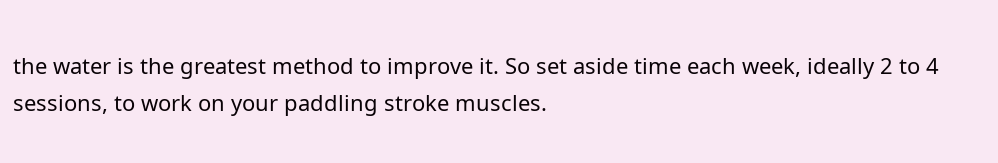the water is the greatest method to improve it. So set aside time each week, ideally 2 to 4 sessions, to work on your paddling stroke muscles.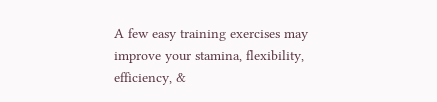A few easy training exercises may improve your stamina, flexibility, efficiency, &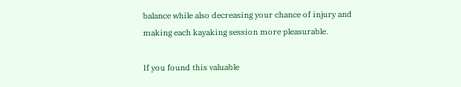balance while also decreasing your chance of injury and making each kayaking session more pleasurable.

If you found this valuable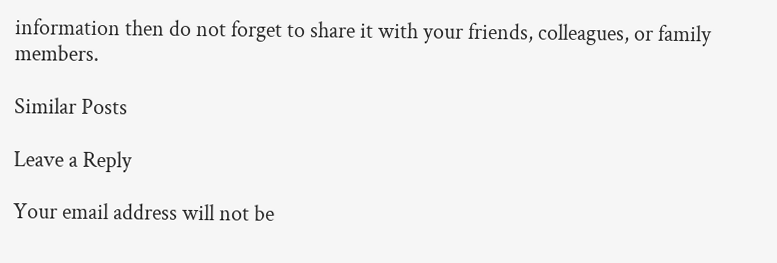information then do not forget to share it with your friends, colleagues, or family members.

Similar Posts

Leave a Reply

Your email address will not be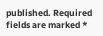published. Required fields are marked *